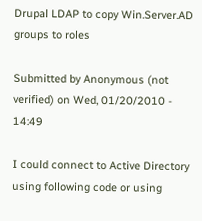Drupal LDAP to copy Win.Server.AD groups to roles

Submitted by Anonymous (not verified) on Wed, 01/20/2010 - 14:49

I could connect to Active Directory using following code or using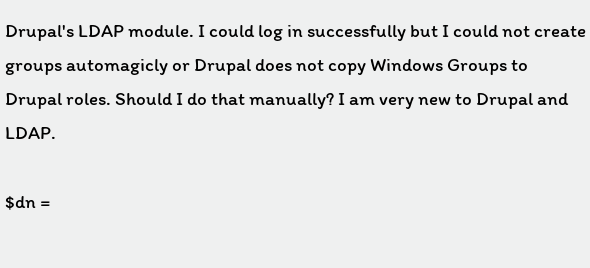Drupal's LDAP module. I could log in successfully but I could not create groups automagicly or Drupal does not copy Windows Groups to Drupal roles. Should I do that manually? I am very new to Drupal and LDAP.

$dn =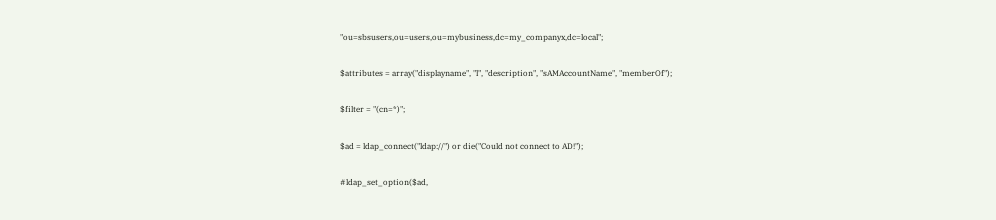"ou=sbsusers,ou=users,ou=mybusiness,dc=my_companyx,dc=local";

$attributes = array("displayname", "l", "description", "sAMAccountName", "memberOf");

$filter = "(cn=*)";

$ad = ldap_connect("ldap://") or die("Could not connect to AD!");

#ldap_set_option($ad,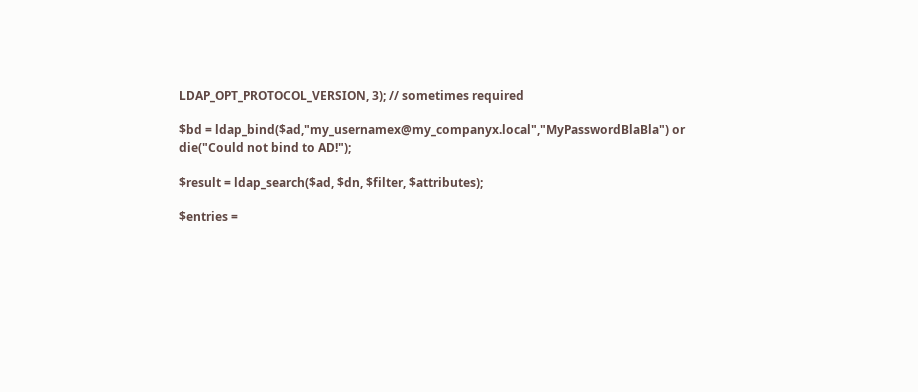LDAP_OPT_PROTOCOL_VERSION, 3); // sometimes required

$bd = ldap_bind($ad,"my_usernamex@my_companyx.local","MyPasswordBlaBla") or die("Could not bind to AD!");

$result = ldap_search($ad, $dn, $filter, $attributes);

$entries =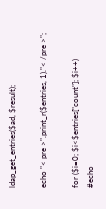ldap_get_entries($ad, $result);

echo "< pre >".print_r($entries, 1)."< /pre >";

for ($i=0; $i<$entries["count"]; $i++)
#echo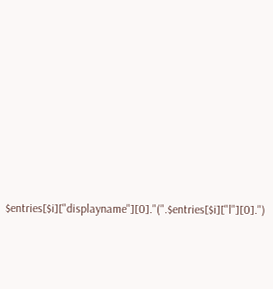$entries[$i]["displayname"][0]."(".$entries[$i]["l"][0].")